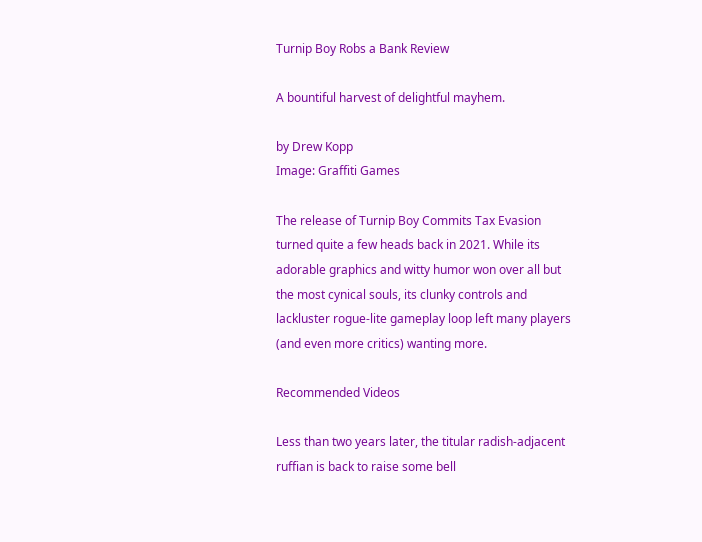Turnip Boy Robs a Bank Review

A bountiful harvest of delightful mayhem.

by Drew Kopp
Image: Graffiti Games

The release of Turnip Boy Commits Tax Evasion turned quite a few heads back in 2021. While its adorable graphics and witty humor won over all but the most cynical souls, its clunky controls and lackluster rogue-lite gameplay loop left many players (and even more critics) wanting more.

Recommended Videos

Less than two years later, the titular radish-adjacent ruffian is back to raise some bell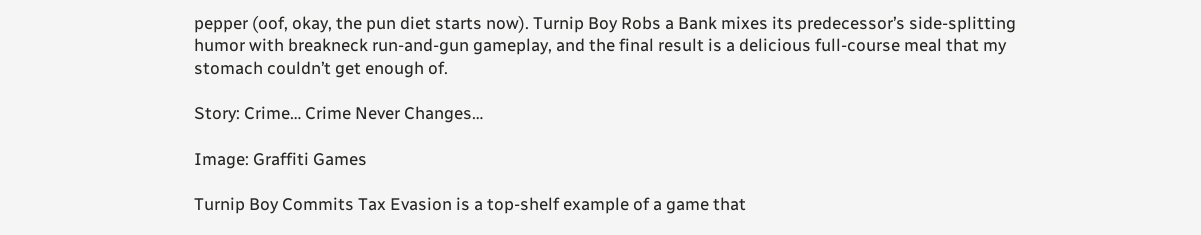pepper (oof, okay, the pun diet starts now). Turnip Boy Robs a Bank mixes its predecessor’s side-splitting humor with breakneck run-and-gun gameplay, and the final result is a delicious full-course meal that my stomach couldn’t get enough of.

Story: Crime… Crime Never Changes…

Image: Graffiti Games

Turnip Boy Commits Tax Evasion is a top-shelf example of a game that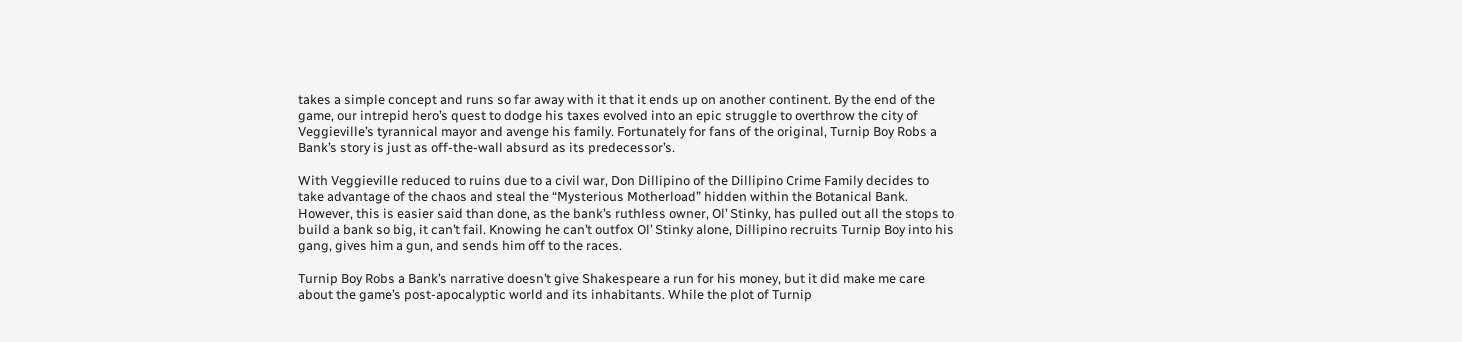takes a simple concept and runs so far away with it that it ends up on another continent. By the end of the game, our intrepid hero’s quest to dodge his taxes evolved into an epic struggle to overthrow the city of Veggieville’s tyrannical mayor and avenge his family. Fortunately for fans of the original, Turnip Boy Robs a Bank’s story is just as off-the-wall absurd as its predecessor’s.

With Veggieville reduced to ruins due to a civil war, Don Dillipino of the Dillipino Crime Family decides to take advantage of the chaos and steal the “Mysterious Motherload” hidden within the Botanical Bank. However, this is easier said than done, as the bank’s ruthless owner, Ol’ Stinky, has pulled out all the stops to build a bank so big, it can’t fail. Knowing he can’t outfox Ol’ Stinky alone, Dillipino recruits Turnip Boy into his gang, gives him a gun, and sends him off to the races.

Turnip Boy Robs a Bank’s narrative doesn’t give Shakespeare a run for his money, but it did make me care about the game’s post-apocalyptic world and its inhabitants. While the plot of Turnip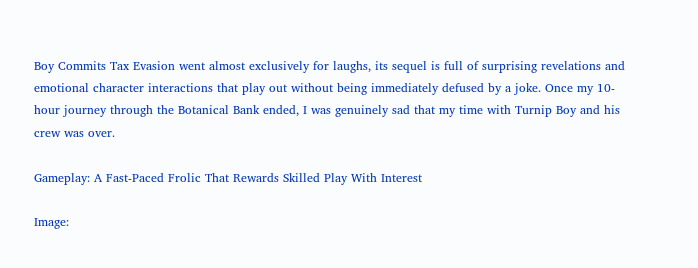Boy Commits Tax Evasion went almost exclusively for laughs, its sequel is full of surprising revelations and emotional character interactions that play out without being immediately defused by a joke. Once my 10-hour journey through the Botanical Bank ended, I was genuinely sad that my time with Turnip Boy and his crew was over.

Gameplay: A Fast-Paced Frolic That Rewards Skilled Play With Interest

Image: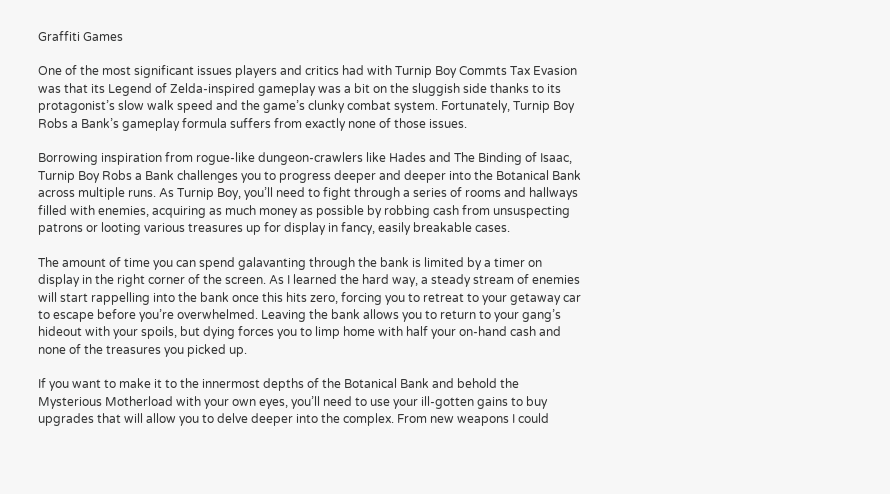Graffiti Games

One of the most significant issues players and critics had with Turnip Boy Commts Tax Evasion was that its Legend of Zelda-inspired gameplay was a bit on the sluggish side thanks to its protagonist’s slow walk speed and the game’s clunky combat system. Fortunately, Turnip Boy Robs a Bank’s gameplay formula suffers from exactly none of those issues.

Borrowing inspiration from rogue-like dungeon-crawlers like Hades and The Binding of Isaac, Turnip Boy Robs a Bank challenges you to progress deeper and deeper into the Botanical Bank across multiple runs. As Turnip Boy, you’ll need to fight through a series of rooms and hallways filled with enemies, acquiring as much money as possible by robbing cash from unsuspecting patrons or looting various treasures up for display in fancy, easily breakable cases.

The amount of time you can spend galavanting through the bank is limited by a timer on display in the right corner of the screen. As I learned the hard way, a steady stream of enemies will start rappelling into the bank once this hits zero, forcing you to retreat to your getaway car to escape before you’re overwhelmed. Leaving the bank allows you to return to your gang’s hideout with your spoils, but dying forces you to limp home with half your on-hand cash and none of the treasures you picked up.

If you want to make it to the innermost depths of the Botanical Bank and behold the Mysterious Motherload with your own eyes, you’ll need to use your ill-gotten gains to buy upgrades that will allow you to delve deeper into the complex. From new weapons I could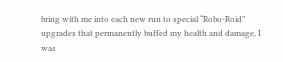bring with me into each new run to special “Robo-Roid” upgrades that permanently buffed my health and damage, I was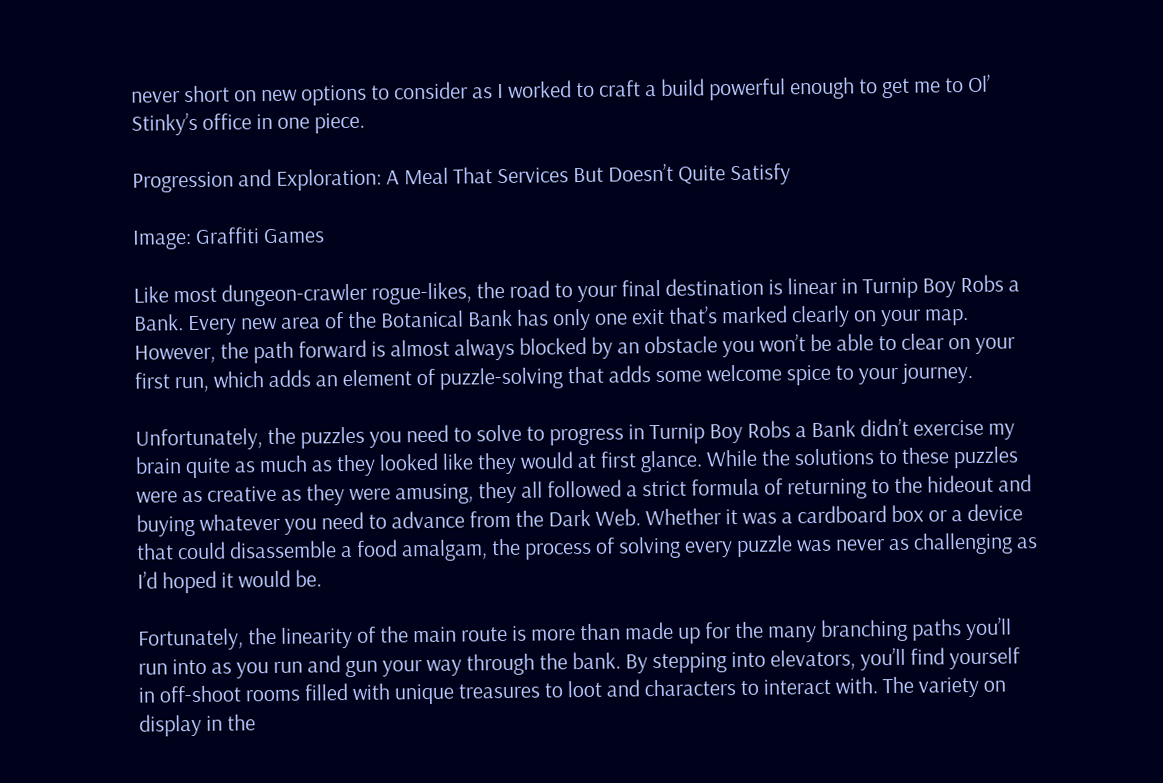never short on new options to consider as I worked to craft a build powerful enough to get me to Ol’ Stinky’s office in one piece.

Progression and Exploration: A Meal That Services But Doesn’t Quite Satisfy

Image: Graffiti Games

Like most dungeon-crawler rogue-likes, the road to your final destination is linear in Turnip Boy Robs a Bank. Every new area of the Botanical Bank has only one exit that’s marked clearly on your map. However, the path forward is almost always blocked by an obstacle you won’t be able to clear on your first run, which adds an element of puzzle-solving that adds some welcome spice to your journey.

Unfortunately, the puzzles you need to solve to progress in Turnip Boy Robs a Bank didn’t exercise my brain quite as much as they looked like they would at first glance. While the solutions to these puzzles were as creative as they were amusing, they all followed a strict formula of returning to the hideout and buying whatever you need to advance from the Dark Web. Whether it was a cardboard box or a device that could disassemble a food amalgam, the process of solving every puzzle was never as challenging as I’d hoped it would be.

Fortunately, the linearity of the main route is more than made up for the many branching paths you’ll run into as you run and gun your way through the bank. By stepping into elevators, you’ll find yourself in off-shoot rooms filled with unique treasures to loot and characters to interact with. The variety on display in the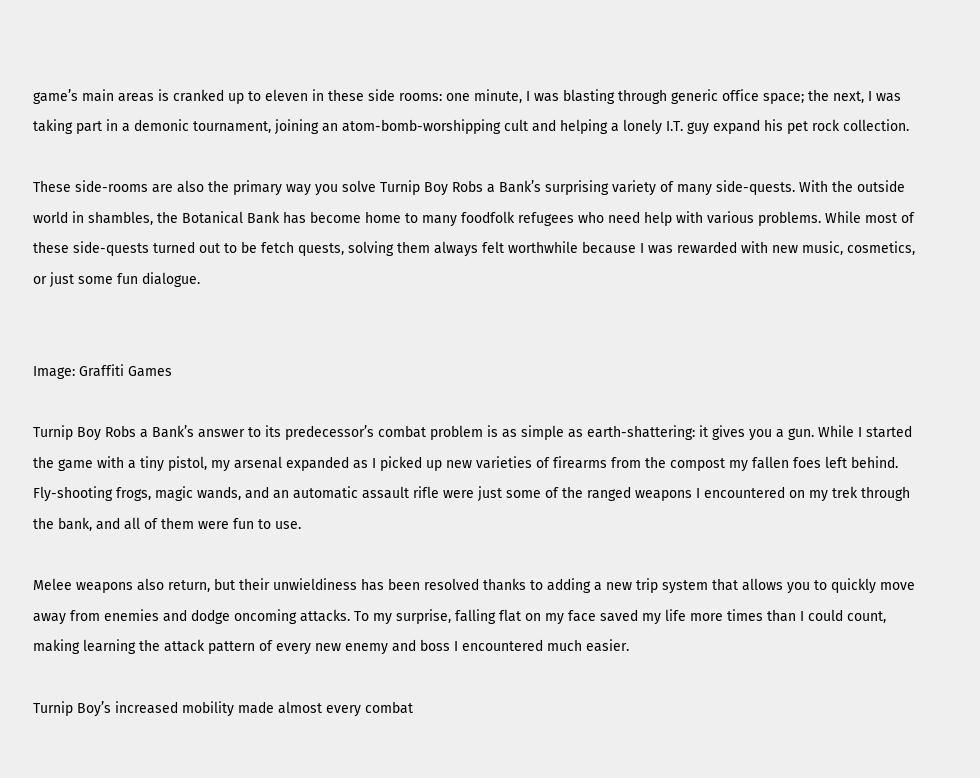game’s main areas is cranked up to eleven in these side rooms: one minute, I was blasting through generic office space; the next, I was taking part in a demonic tournament, joining an atom-bomb-worshipping cult and helping a lonely I.T. guy expand his pet rock collection.

These side-rooms are also the primary way you solve Turnip Boy Robs a Bank’s surprising variety of many side-quests. With the outside world in shambles, the Botanical Bank has become home to many foodfolk refugees who need help with various problems. While most of these side-quests turned out to be fetch quests, solving them always felt worthwhile because I was rewarded with new music, cosmetics, or just some fun dialogue.


Image: Graffiti Games

Turnip Boy Robs a Bank’s answer to its predecessor’s combat problem is as simple as earth-shattering: it gives you a gun. While I started the game with a tiny pistol, my arsenal expanded as I picked up new varieties of firearms from the compost my fallen foes left behind. Fly-shooting frogs, magic wands, and an automatic assault rifle were just some of the ranged weapons I encountered on my trek through the bank, and all of them were fun to use.

Melee weapons also return, but their unwieldiness has been resolved thanks to adding a new trip system that allows you to quickly move away from enemies and dodge oncoming attacks. To my surprise, falling flat on my face saved my life more times than I could count, making learning the attack pattern of every new enemy and boss I encountered much easier.

Turnip Boy’s increased mobility made almost every combat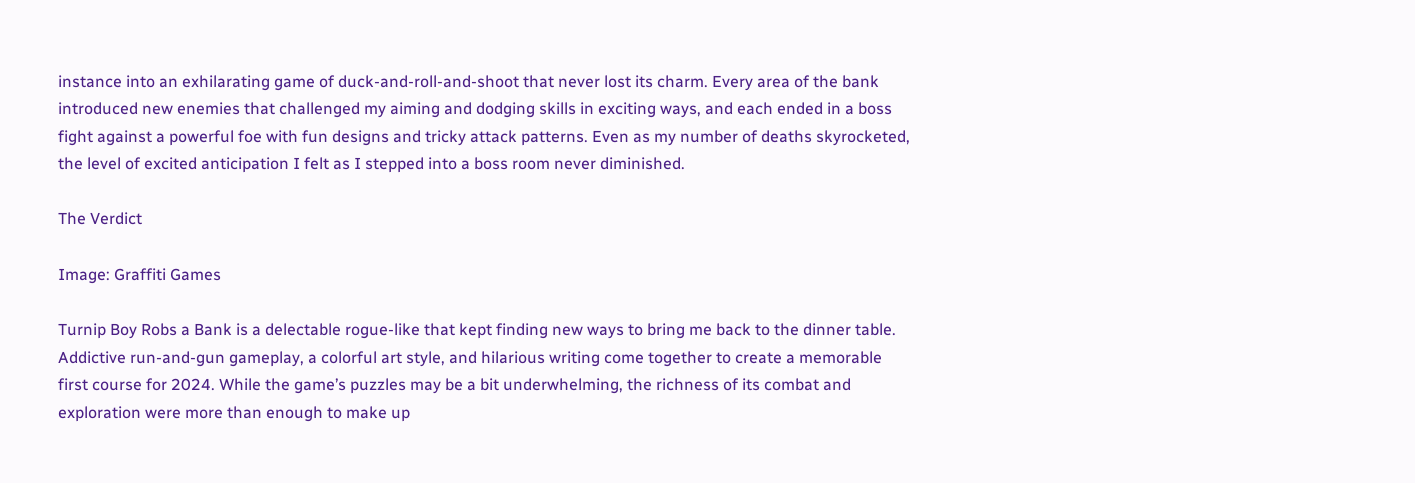instance into an exhilarating game of duck-and-roll-and-shoot that never lost its charm. Every area of the bank introduced new enemies that challenged my aiming and dodging skills in exciting ways, and each ended in a boss fight against a powerful foe with fun designs and tricky attack patterns. Even as my number of deaths skyrocketed, the level of excited anticipation I felt as I stepped into a boss room never diminished.

The Verdict

Image: Graffiti Games

Turnip Boy Robs a Bank is a delectable rogue-like that kept finding new ways to bring me back to the dinner table. Addictive run-and-gun gameplay, a colorful art style, and hilarious writing come together to create a memorable first course for 2024. While the game’s puzzles may be a bit underwhelming, the richness of its combat and exploration were more than enough to make up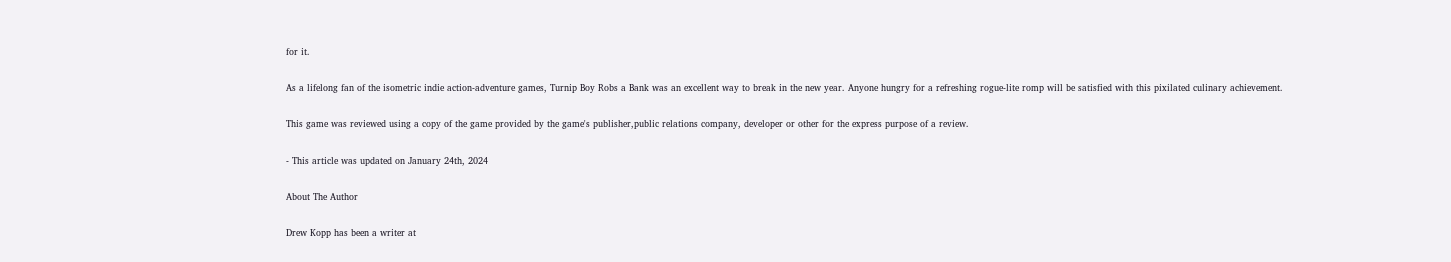for it.

As a lifelong fan of the isometric indie action-adventure games, Turnip Boy Robs a Bank was an excellent way to break in the new year. Anyone hungry for a refreshing rogue-lite romp will be satisfied with this pixilated culinary achievement.

This game was reviewed using a copy of the game provided by the game's publisher,public relations company, developer or other for the express purpose of a review.

- This article was updated on January 24th, 2024

About The Author

Drew Kopp has been a writer at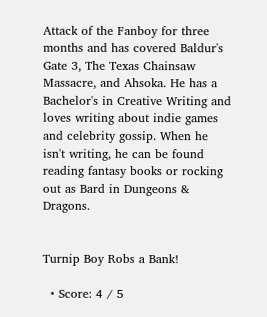Attack of the Fanboy for three months and has covered Baldur's Gate 3, The Texas Chainsaw Massacre, and Ahsoka. He has a Bachelor's in Creative Writing and loves writing about indie games and celebrity gossip. When he isn't writing, he can be found reading fantasy books or rocking out as Bard in Dungeons & Dragons.


Turnip Boy Robs a Bank!

  • Score: 4 / 5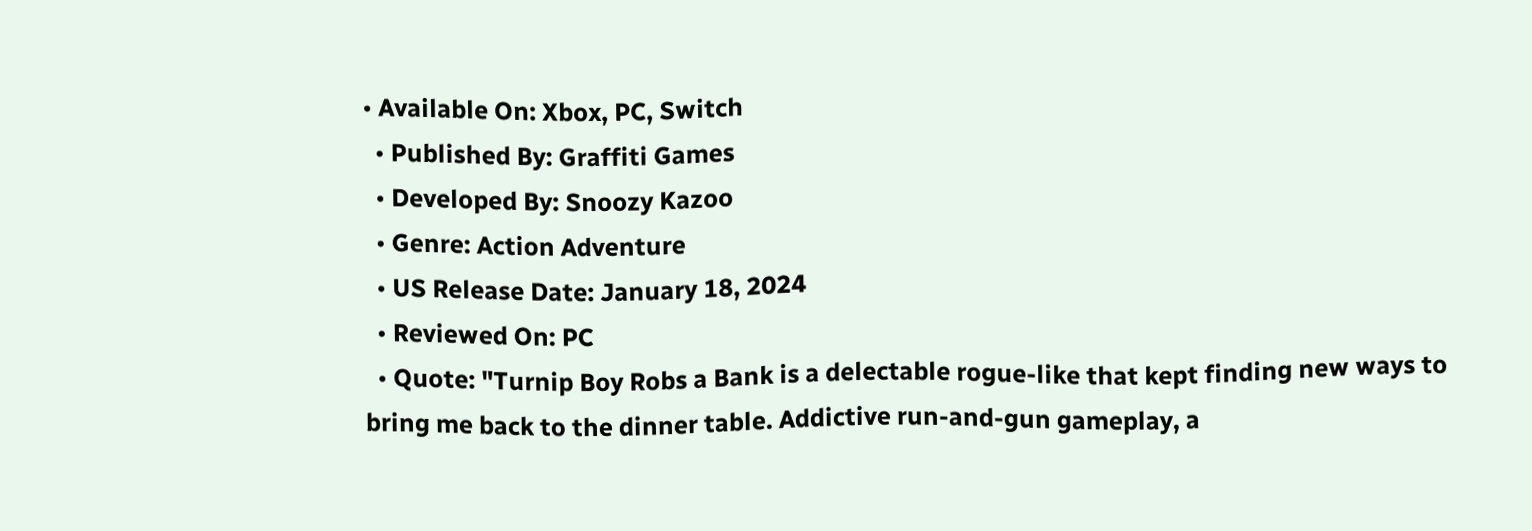• Available On: Xbox, PC, Switch
  • Published By: Graffiti Games
  • Developed By: Snoozy Kazoo
  • Genre: Action Adventure
  • US Release Date: January 18, 2024
  • Reviewed On: PC
  • Quote: "Turnip Boy Robs a Bank is a delectable rogue-like that kept finding new ways to bring me back to the dinner table. Addictive run-and-gun gameplay, a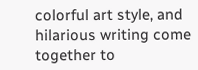colorful art style, and hilarious writing come together to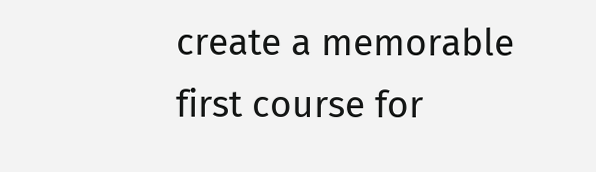create a memorable first course for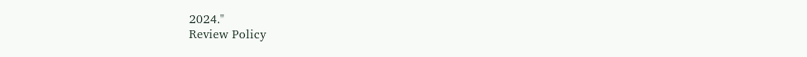2024."
Review Policy